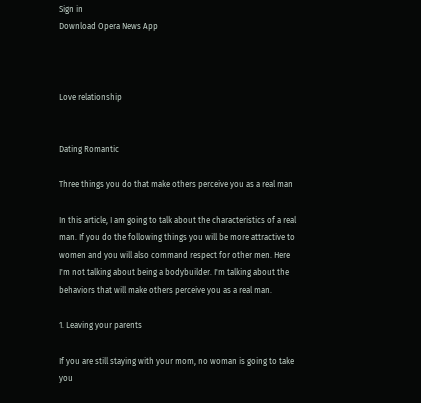Sign in
Download Opera News App



Love relationship


Dating Romantic

Three things you do that make others perceive you as a real man

In this article, I am going to talk about the characteristics of a real man. If you do the following things you will be more attractive to women and you will also command respect for other men. Here I'm not talking about being a bodybuilder. I'm talking about the behaviors that will make others perceive you as a real man.

1. Leaving your parents

If you are still staying with your mom, no woman is going to take you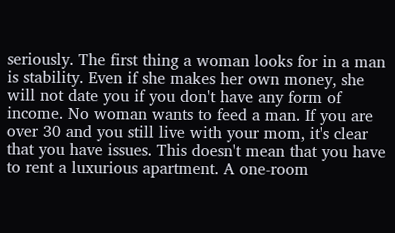seriously. The first thing a woman looks for in a man is stability. Even if she makes her own money, she will not date you if you don't have any form of income. No woman wants to feed a man. If you are over 30 and you still live with your mom, it's clear that you have issues. This doesn't mean that you have to rent a luxurious apartment. A one-room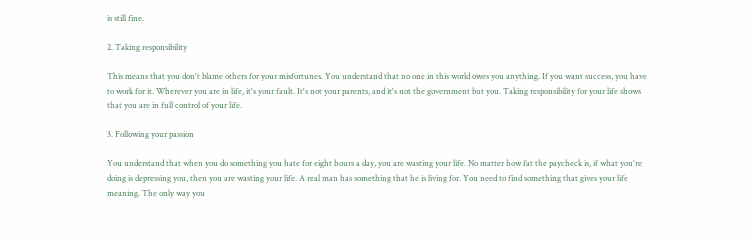is still fine.

2. Taking responsibility

This means that you don't blame others for your misfortunes. You understand that no one in this world owes you anything. If you want success, you have to work for it. Wherever you are in life, it's your fault. It's not your parents, and it's not the government but you. Taking responsibility for your life shows that you are in full control of your life.

3. Following your passion

You understand that when you do something you hate for eight hours a day, you are wasting your life. No matter how fat the paycheck is, if what you're doing is depressing you, then you are wasting your life. A real man has something that he is living for. You need to find something that gives your life meaning. The only way you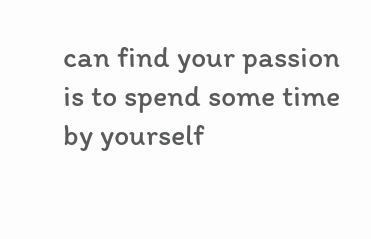can find your passion is to spend some time by yourself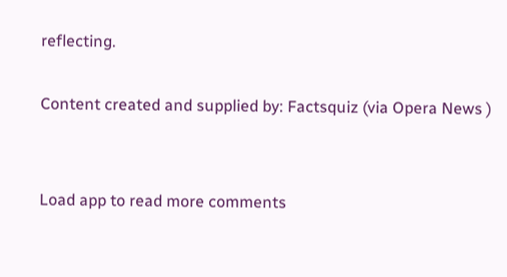reflecting.

Content created and supplied by: Factsquiz (via Opera News )


Load app to read more comments